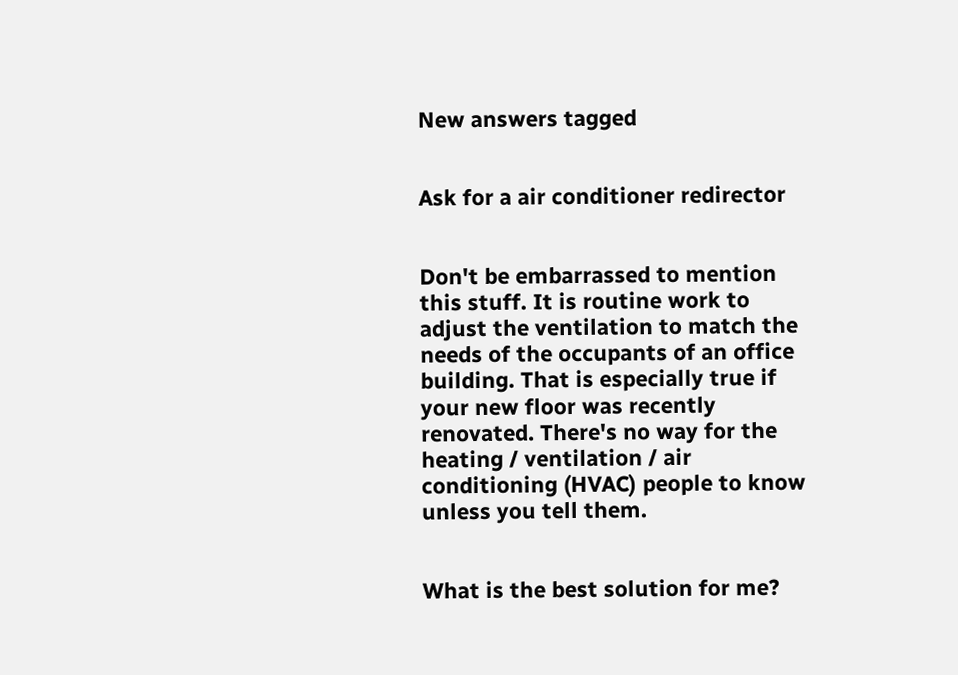New answers tagged


Ask for a air conditioner redirector


Don't be embarrassed to mention this stuff. It is routine work to adjust the ventilation to match the needs of the occupants of an office building. That is especially true if your new floor was recently renovated. There's no way for the heating / ventilation / air conditioning (HVAC) people to know unless you tell them.


What is the best solution for me?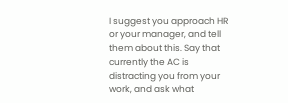I suggest you approach HR or your manager, and tell them about this. Say that currently the AC is distracting you from your work, and ask what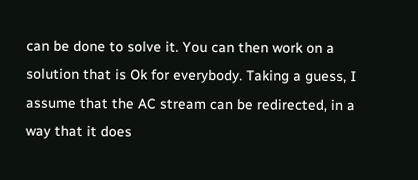can be done to solve it. You can then work on a solution that is Ok for everybody. Taking a guess, I assume that the AC stream can be redirected, in a way that it does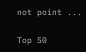not point ...

Top 50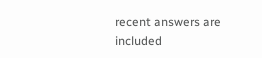recent answers are included